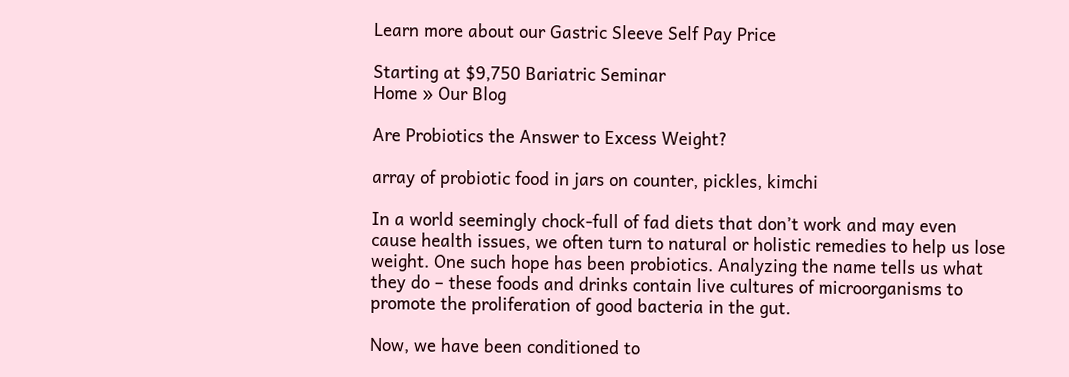Learn more about our Gastric Sleeve Self Pay Price

Starting at $9,750 Bariatric Seminar
Home » Our Blog

Are Probiotics the Answer to Excess Weight?

array of probiotic food in jars on counter, pickles, kimchi

In a world seemingly chock-full of fad diets that don’t work and may even cause health issues, we often turn to natural or holistic remedies to help us lose weight. One such hope has been probiotics. Analyzing the name tells us what they do – these foods and drinks contain live cultures of microorganisms to promote the proliferation of good bacteria in the gut.

Now, we have been conditioned to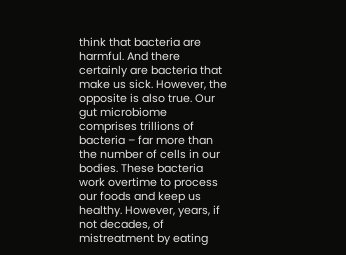think that bacteria are harmful. And there certainly are bacteria that make us sick. However, the opposite is also true. Our gut microbiome comprises trillions of bacteria – far more than the number of cells in our bodies. These bacteria work overtime to process our foods and keep us healthy. However, years, if not decades, of mistreatment by eating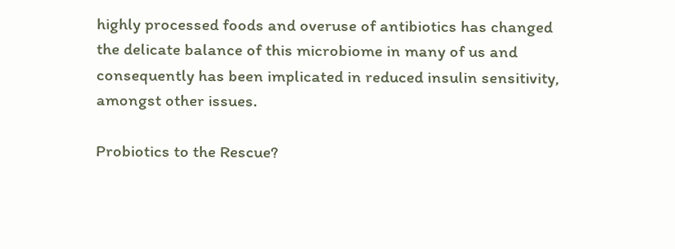highly processed foods and overuse of antibiotics has changed the delicate balance of this microbiome in many of us and consequently has been implicated in reduced insulin sensitivity, amongst other issues.

Probiotics to the Rescue?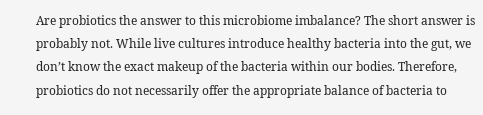Are probiotics the answer to this microbiome imbalance? The short answer is probably not. While live cultures introduce healthy bacteria into the gut, we don’t know the exact makeup of the bacteria within our bodies. Therefore, probiotics do not necessarily offer the appropriate balance of bacteria to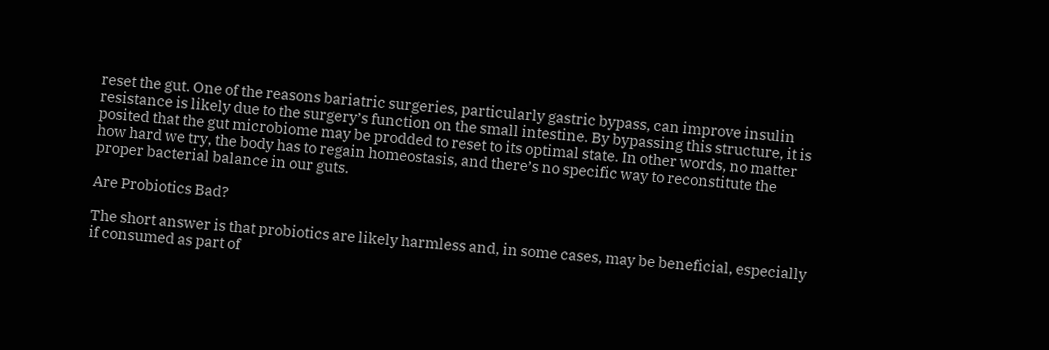reset the gut. One of the reasons bariatric surgeries, particularly gastric bypass, can improve insulin resistance is likely due to the surgery’s function on the small intestine. By bypassing this structure, it is posited that the gut microbiome may be prodded to reset to its optimal state. In other words, no matter how hard we try, the body has to regain homeostasis, and there’s no specific way to reconstitute the proper bacterial balance in our guts.

Are Probiotics Bad?

The short answer is that probiotics are likely harmless and, in some cases, may be beneficial, especially if consumed as part of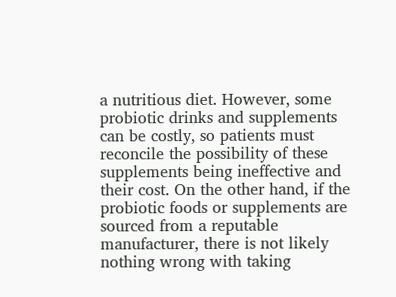a nutritious diet. However, some probiotic drinks and supplements can be costly, so patients must reconcile the possibility of these supplements being ineffective and their cost. On the other hand, if the probiotic foods or supplements are sourced from a reputable manufacturer, there is not likely nothing wrong with taking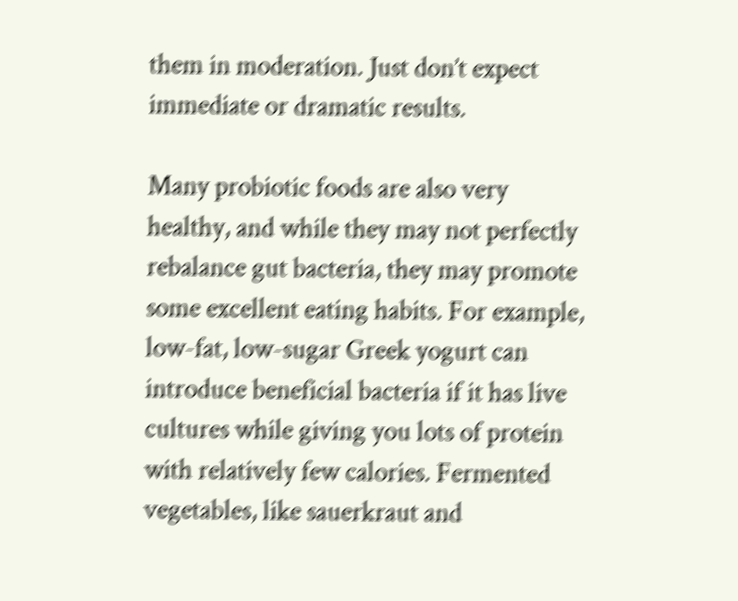them in moderation. Just don’t expect immediate or dramatic results.

Many probiotic foods are also very healthy, and while they may not perfectly rebalance gut bacteria, they may promote some excellent eating habits. For example, low-fat, low-sugar Greek yogurt can introduce beneficial bacteria if it has live cultures while giving you lots of protein with relatively few calories. Fermented vegetables, like sauerkraut and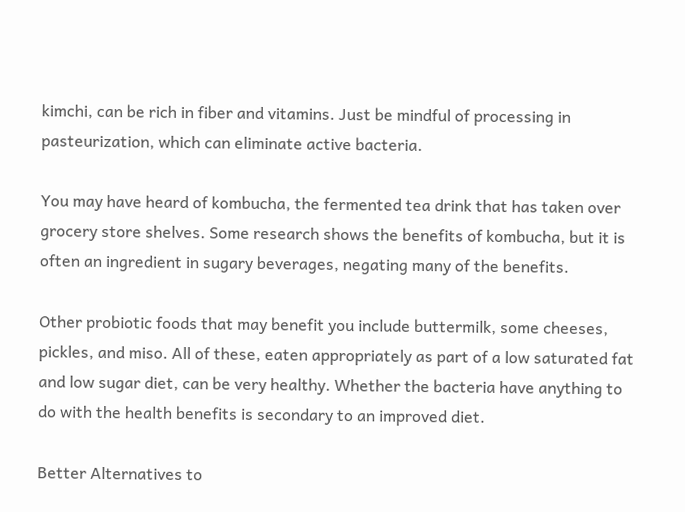kimchi, can be rich in fiber and vitamins. Just be mindful of processing in pasteurization, which can eliminate active bacteria.

You may have heard of kombucha, the fermented tea drink that has taken over grocery store shelves. Some research shows the benefits of kombucha, but it is often an ingredient in sugary beverages, negating many of the benefits.

Other probiotic foods that may benefit you include buttermilk, some cheeses, pickles, and miso. All of these, eaten appropriately as part of a low saturated fat and low sugar diet, can be very healthy. Whether the bacteria have anything to do with the health benefits is secondary to an improved diet.

Better Alternatives to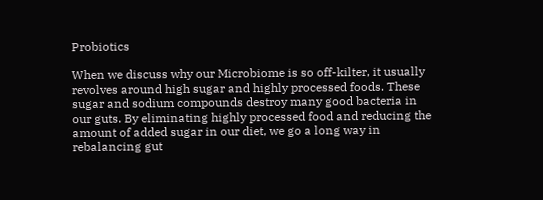Probiotics

When we discuss why our Microbiome is so off-kilter, it usually revolves around high sugar and highly processed foods. These sugar and sodium compounds destroy many good bacteria in our guts. By eliminating highly processed food and reducing the amount of added sugar in our diet, we go a long way in rebalancing gut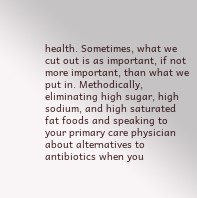health. Sometimes, what we cut out is as important, if not more important, than what we put in. Methodically, eliminating high sugar, high sodium, and high saturated fat foods and speaking to your primary care physician about alternatives to antibiotics when you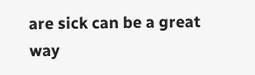are sick can be a great way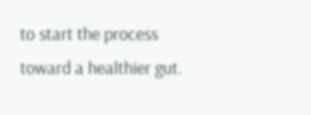to start the process toward a healthier gut.